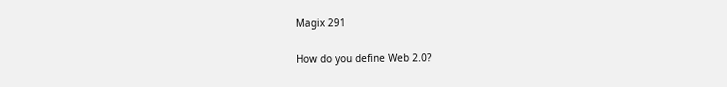Magix 291

How do you define Web 2.0?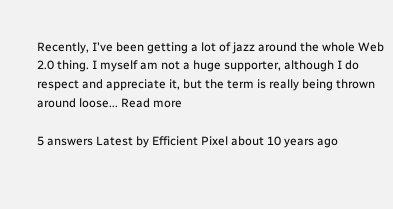Recently, I've been getting a lot of jazz around the whole Web 2.0 thing. I myself am not a huge supporter, although I do respect and appreciate it, but the term is really being thrown around loose... Read more

5 answers Latest by Efficient Pixel about 10 years ago